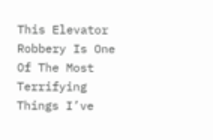This Elevator Robbery Is One Of The Most Terrifying Things I’ve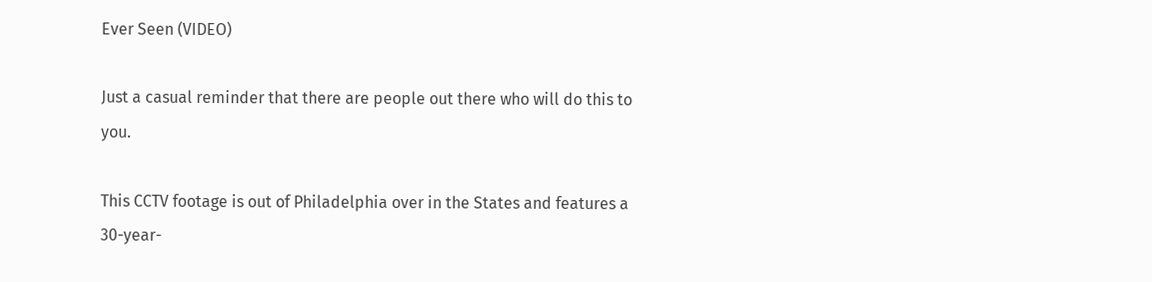Ever Seen (VIDEO)

Just a casual reminder that there are people out there who will do this to you.

This CCTV footage is out of Philadelphia over in the States and features a 30-year-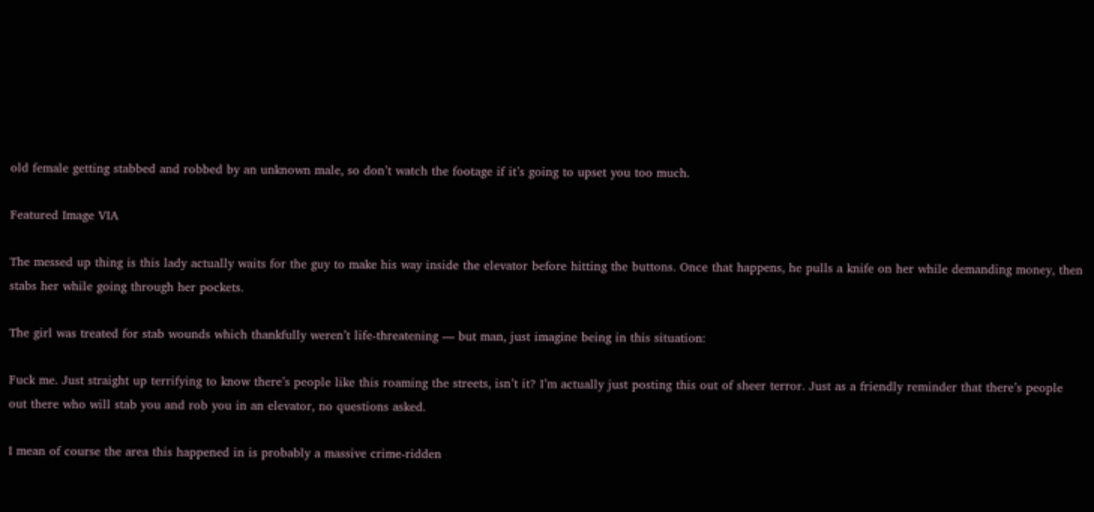old female getting stabbed and robbed by an unknown male, so don’t watch the footage if it’s going to upset you too much.

Featured Image VIA

The messed up thing is this lady actually waits for the guy to make his way inside the elevator before hitting the buttons. Once that happens, he pulls a knife on her while demanding money, then stabs her while going through her pockets.

The girl was treated for stab wounds which thankfully weren’t life-threatening — but man, just imagine being in this situation:

Fuck me. Just straight up terrifying to know there’s people like this roaming the streets, isn’t it? I’m actually just posting this out of sheer terror. Just as a friendly reminder that there’s people out there who will stab you and rob you in an elevator, no questions asked.

I mean of course the area this happened in is probably a massive crime-ridden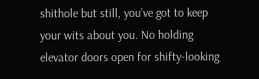shithole but still, you’ve got to keep your wits about you. No holding elevator doors open for shifty-looking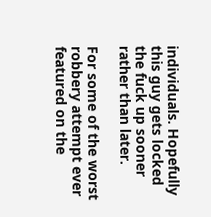individuals. Hopefully this guy gets locked the fuck up sooner rather than later.

For some of the worst robbery attempt ever featured on the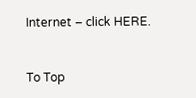Internet – click HERE.


To Top